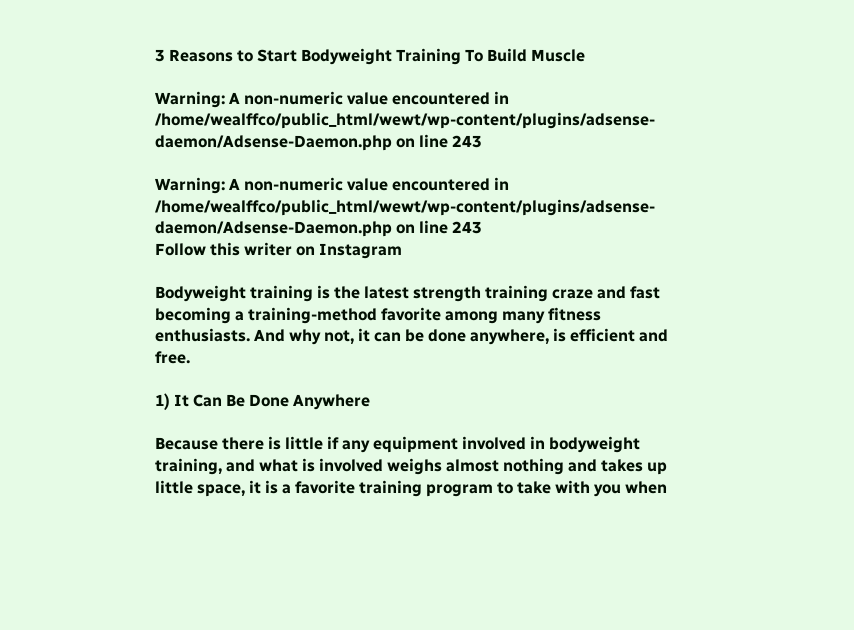3 Reasons to Start Bodyweight Training To Build Muscle

Warning: A non-numeric value encountered in /home/wealffco/public_html/wewt/wp-content/plugins/adsense-daemon/Adsense-Daemon.php on line 243

Warning: A non-numeric value encountered in /home/wealffco/public_html/wewt/wp-content/plugins/adsense-daemon/Adsense-Daemon.php on line 243
Follow this writer on Instagram

Bodyweight training is the latest strength training craze and fast becoming a training-method favorite among many fitness enthusiasts. And why not, it can be done anywhere, is efficient and free.

1) It Can Be Done Anywhere

Because there is little if any equipment involved in bodyweight training, and what is involved weighs almost nothing and takes up little space, it is a favorite training program to take with you when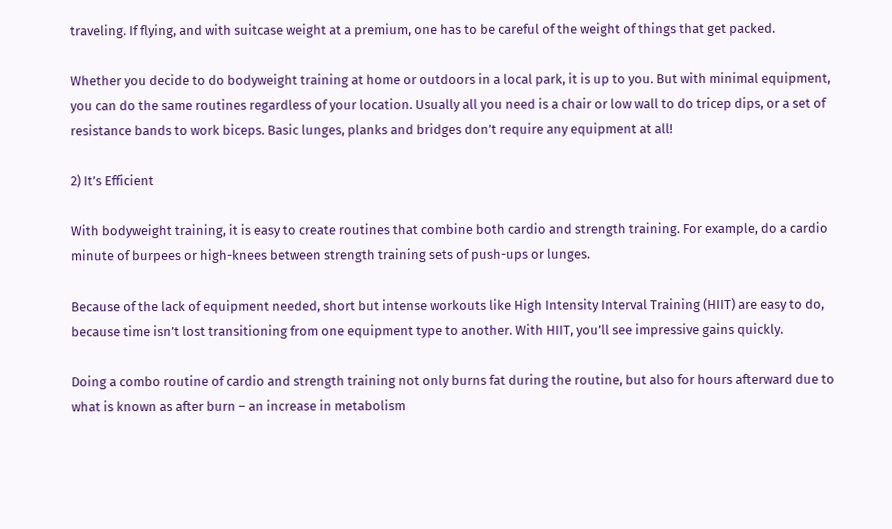traveling. If flying, and with suitcase weight at a premium, one has to be careful of the weight of things that get packed.

Whether you decide to do bodyweight training at home or outdoors in a local park, it is up to you. But with minimal equipment, you can do the same routines regardless of your location. Usually all you need is a chair or low wall to do tricep dips, or a set of resistance bands to work biceps. Basic lunges, planks and bridges don’t require any equipment at all!

2) It’s Efficient

With bodyweight training, it is easy to create routines that combine both cardio and strength training. For example, do a cardio minute of burpees or high-knees between strength training sets of push-ups or lunges.

Because of the lack of equipment needed, short but intense workouts like High Intensity Interval Training (HIIT) are easy to do, because time isn’t lost transitioning from one equipment type to another. With HIIT, you’ll see impressive gains quickly.

Doing a combo routine of cardio and strength training not only burns fat during the routine, but also for hours afterward due to what is known as after burn – an increase in metabolism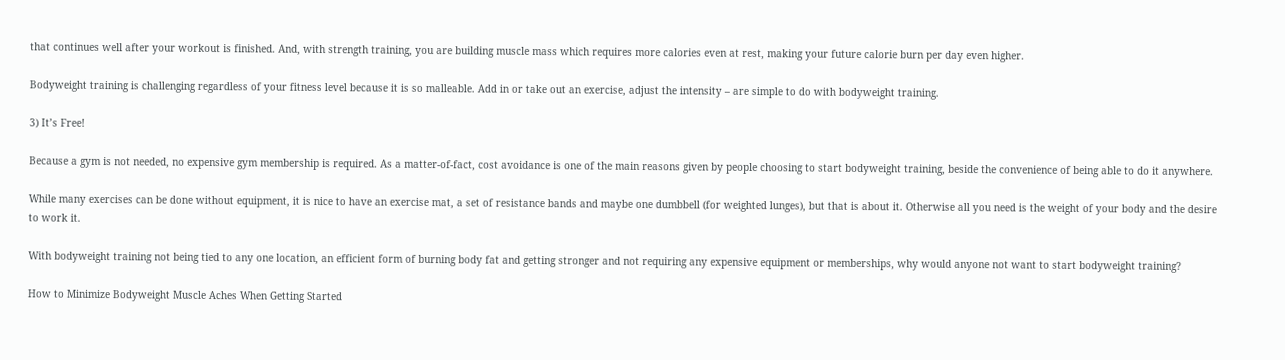that continues well after your workout is finished. And, with strength training, you are building muscle mass which requires more calories even at rest, making your future calorie burn per day even higher.

Bodyweight training is challenging regardless of your fitness level because it is so malleable. Add in or take out an exercise, adjust the intensity – are simple to do with bodyweight training.

3) It’s Free!

Because a gym is not needed, no expensive gym membership is required. As a matter-of-fact, cost avoidance is one of the main reasons given by people choosing to start bodyweight training, beside the convenience of being able to do it anywhere.

While many exercises can be done without equipment, it is nice to have an exercise mat, a set of resistance bands and maybe one dumbbell (for weighted lunges), but that is about it. Otherwise all you need is the weight of your body and the desire to work it.

With bodyweight training not being tied to any one location, an efficient form of burning body fat and getting stronger and not requiring any expensive equipment or memberships, why would anyone not want to start bodyweight training?

How to Minimize Bodyweight Muscle Aches When Getting Started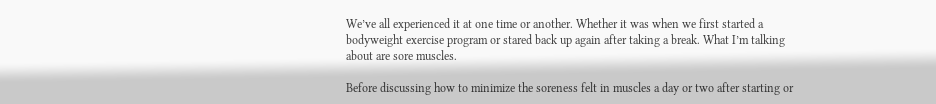We’ve all experienced it at one time or another. Whether it was when we first started a bodyweight exercise program or stared back up again after taking a break. What I’m talking about are sore muscles.

Before discussing how to minimize the soreness felt in muscles a day or two after starting or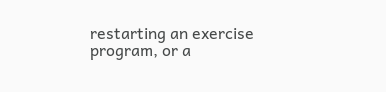restarting an exercise program, or a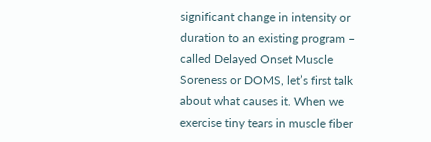significant change in intensity or duration to an existing program – called Delayed Onset Muscle Soreness or DOMS, let’s first talk about what causes it. When we exercise tiny tears in muscle fiber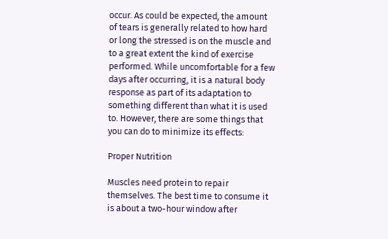occur. As could be expected, the amount of tears is generally related to how hard or long the stressed is on the muscle and to a great extent the kind of exercise performed. While uncomfortable for a few days after occurring, it is a natural body response as part of its adaptation to something different than what it is used to. However, there are some things that you can do to minimize its effects:

Proper Nutrition

Muscles need protein to repair themselves. The best time to consume it is about a two-hour window after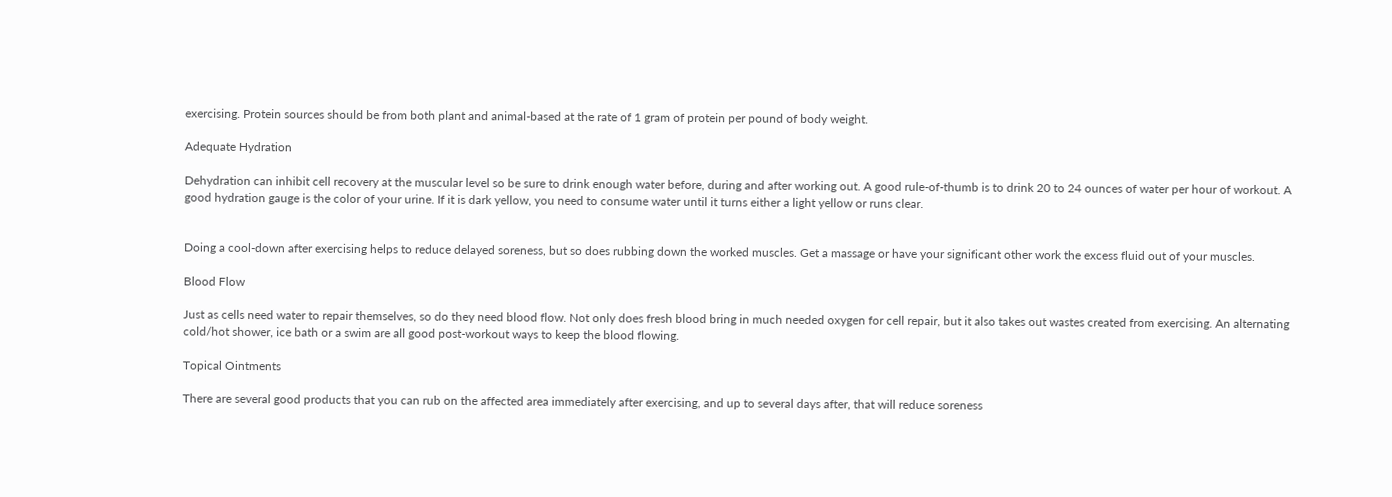exercising. Protein sources should be from both plant and animal-based at the rate of 1 gram of protein per pound of body weight.

Adequate Hydration

Dehydration can inhibit cell recovery at the muscular level so be sure to drink enough water before, during and after working out. A good rule-of-thumb is to drink 20 to 24 ounces of water per hour of workout. A good hydration gauge is the color of your urine. If it is dark yellow, you need to consume water until it turns either a light yellow or runs clear.


Doing a cool-down after exercising helps to reduce delayed soreness, but so does rubbing down the worked muscles. Get a massage or have your significant other work the excess fluid out of your muscles.

Blood Flow

Just as cells need water to repair themselves, so do they need blood flow. Not only does fresh blood bring in much needed oxygen for cell repair, but it also takes out wastes created from exercising. An alternating cold/hot shower, ice bath or a swim are all good post-workout ways to keep the blood flowing.

Topical Ointments

There are several good products that you can rub on the affected area immediately after exercising, and up to several days after, that will reduce soreness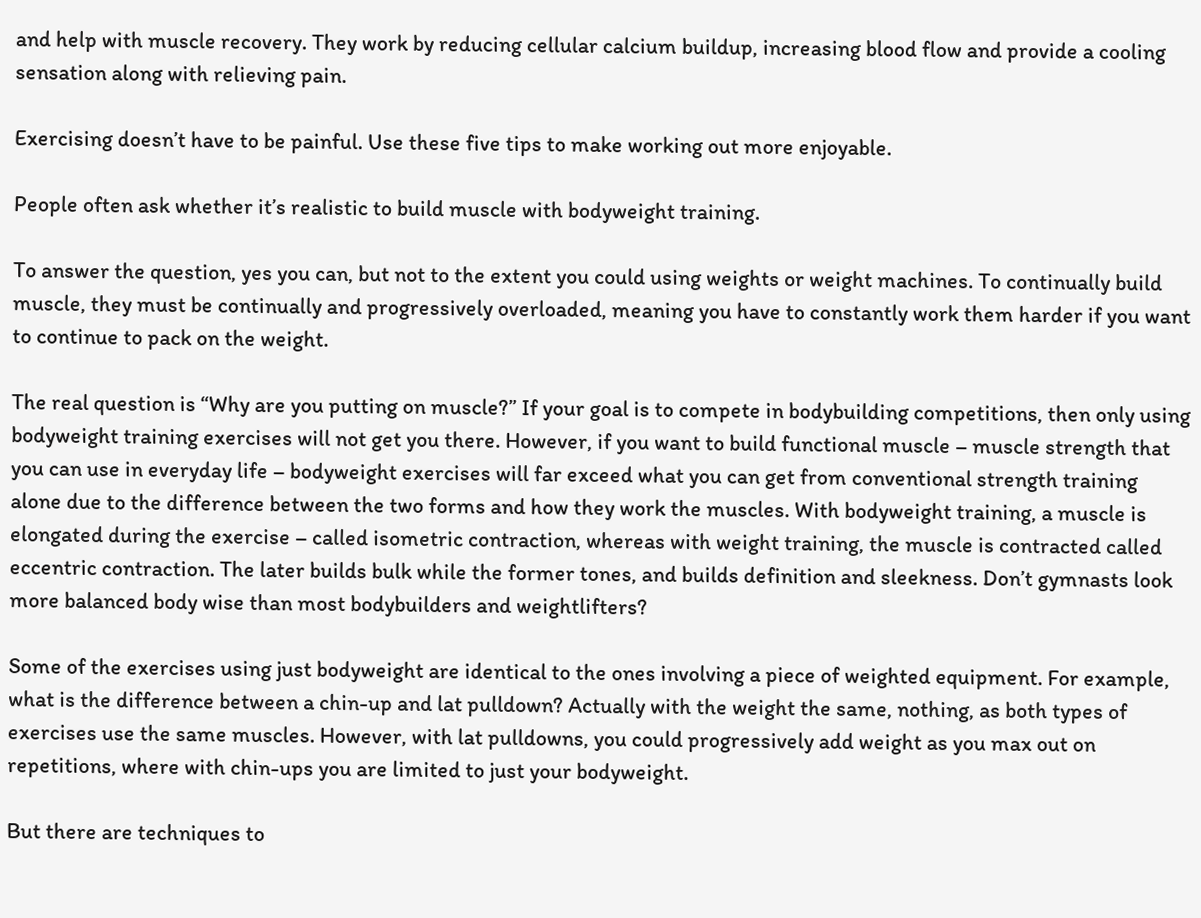and help with muscle recovery. They work by reducing cellular calcium buildup, increasing blood flow and provide a cooling sensation along with relieving pain.

Exercising doesn’t have to be painful. Use these five tips to make working out more enjoyable.

People often ask whether it’s realistic to build muscle with bodyweight training.

To answer the question, yes you can, but not to the extent you could using weights or weight machines. To continually build muscle, they must be continually and progressively overloaded, meaning you have to constantly work them harder if you want to continue to pack on the weight.

The real question is “Why are you putting on muscle?” If your goal is to compete in bodybuilding competitions, then only using bodyweight training exercises will not get you there. However, if you want to build functional muscle – muscle strength that you can use in everyday life – bodyweight exercises will far exceed what you can get from conventional strength training alone due to the difference between the two forms and how they work the muscles. With bodyweight training, a muscle is elongated during the exercise – called isometric contraction, whereas with weight training, the muscle is contracted called eccentric contraction. The later builds bulk while the former tones, and builds definition and sleekness. Don’t gymnasts look more balanced body wise than most bodybuilders and weightlifters?

Some of the exercises using just bodyweight are identical to the ones involving a piece of weighted equipment. For example, what is the difference between a chin-up and lat pulldown? Actually with the weight the same, nothing, as both types of exercises use the same muscles. However, with lat pulldowns, you could progressively add weight as you max out on repetitions, where with chin-ups you are limited to just your bodyweight.

But there are techniques to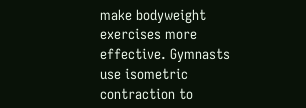make bodyweight exercises more effective. Gymnasts use isometric contraction to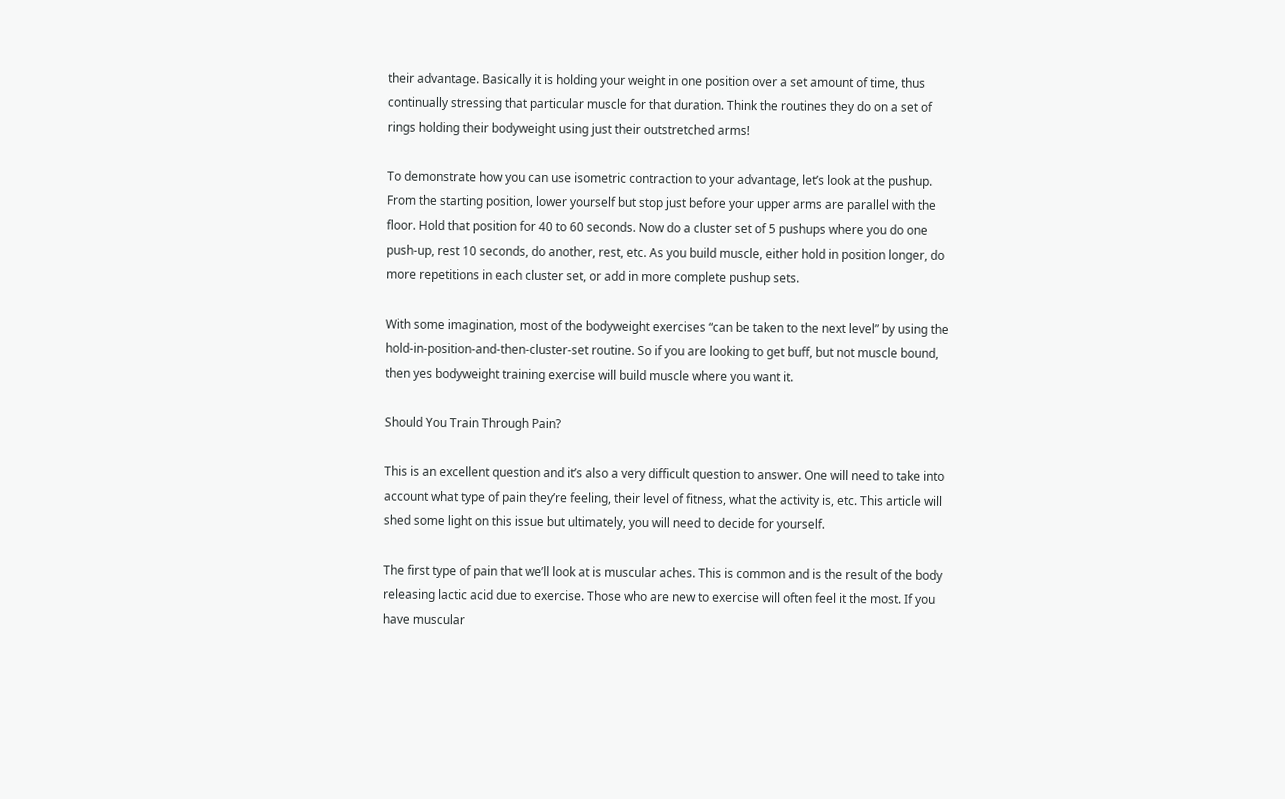their advantage. Basically it is holding your weight in one position over a set amount of time, thus continually stressing that particular muscle for that duration. Think the routines they do on a set of rings holding their bodyweight using just their outstretched arms!

To demonstrate how you can use isometric contraction to your advantage, let’s look at the pushup. From the starting position, lower yourself but stop just before your upper arms are parallel with the floor. Hold that position for 40 to 60 seconds. Now do a cluster set of 5 pushups where you do one push-up, rest 10 seconds, do another, rest, etc. As you build muscle, either hold in position longer, do more repetitions in each cluster set, or add in more complete pushup sets.

With some imagination, most of the bodyweight exercises “can be taken to the next level” by using the hold-in-position-and-then-cluster-set routine. So if you are looking to get buff, but not muscle bound, then yes bodyweight training exercise will build muscle where you want it.

Should You Train Through Pain?

This is an excellent question and it’s also a very difficult question to answer. One will need to take into account what type of pain they’re feeling, their level of fitness, what the activity is, etc. This article will shed some light on this issue but ultimately, you will need to decide for yourself.

The first type of pain that we’ll look at is muscular aches. This is common and is the result of the body releasing lactic acid due to exercise. Those who are new to exercise will often feel it the most. If you have muscular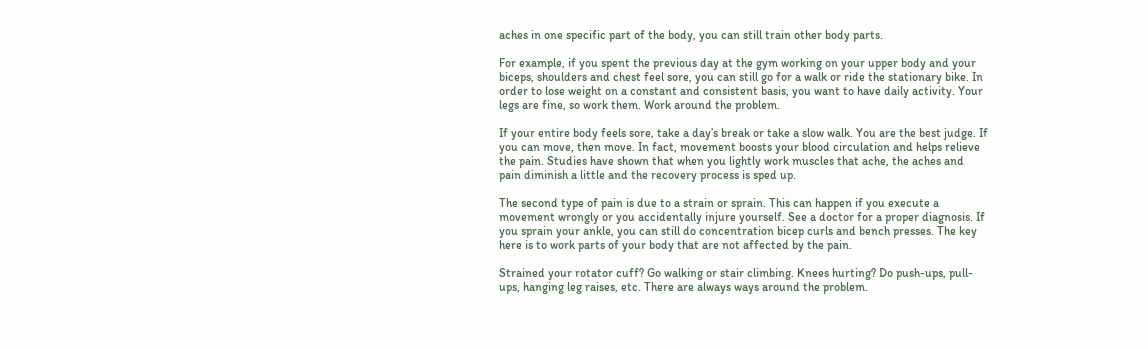aches in one specific part of the body, you can still train other body parts.

For example, if you spent the previous day at the gym working on your upper body and your biceps, shoulders and chest feel sore, you can still go for a walk or ride the stationary bike. In order to lose weight on a constant and consistent basis, you want to have daily activity. Your legs are fine, so work them. Work around the problem.

If your entire body feels sore, take a day’s break or take a slow walk. You are the best judge. If you can move, then move. In fact, movement boosts your blood circulation and helps relieve the pain. Studies have shown that when you lightly work muscles that ache, the aches and pain diminish a little and the recovery process is sped up.

The second type of pain is due to a strain or sprain. This can happen if you execute a movement wrongly or you accidentally injure yourself. See a doctor for a proper diagnosis. If you sprain your ankle, you can still do concentration bicep curls and bench presses. The key here is to work parts of your body that are not affected by the pain.

Strained your rotator cuff? Go walking or stair climbing. Knees hurting? Do push-ups, pull-ups, hanging leg raises, etc. There are always ways around the problem.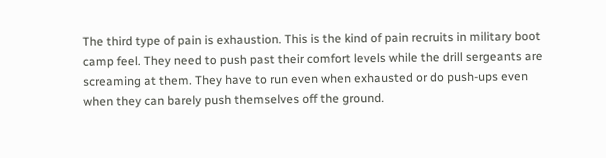The third type of pain is exhaustion. This is the kind of pain recruits in military boot camp feel. They need to push past their comfort levels while the drill sergeants are screaming at them. They have to run even when exhausted or do push-ups even when they can barely push themselves off the ground.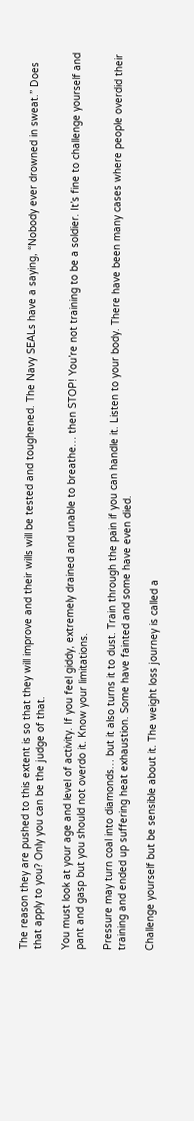The reason they are pushed to this extent is so that they will improve and their wills will be tested and toughened. The Navy SEALs have a saying, “Nobody ever drowned in sweat.” Does that apply to you? Only you can be the judge of that.

You must look at your age and level of activity. If you feel giddy, extremely drained and unable to breathe… then STOP! You’re not training to be a soldier. It’s fine to challenge yourself and pant and gasp but you should not overdo it. Know your limitations.

Pressure may turn coal into diamonds… but it also turns it to dust. Train through the pain if you can handle it. Listen to your body. There have been many cases where people overdid their training and ended up suffering heat exhaustion. Some have fainted and some have even died.

Challenge yourself but be sensible about it. The weight loss journey is called a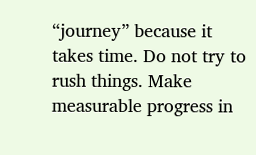“journey” because it takes time. Do not try to rush things. Make measurable progress in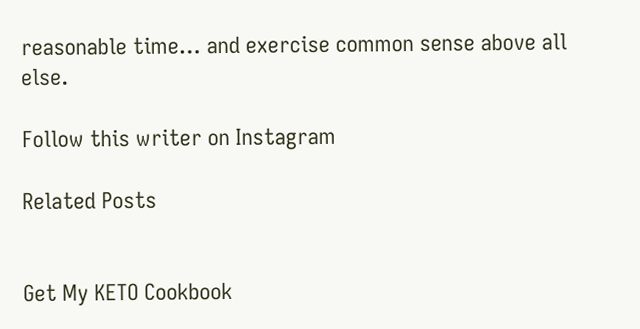reasonable time… and exercise common sense above all else.

Follow this writer on Instagram

Related Posts


Get My KETO Cookbook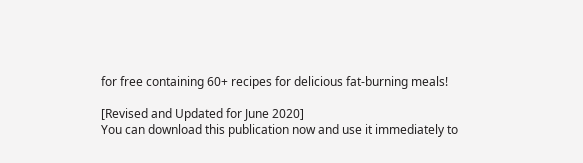for free containing 60+ recipes for delicious fat-burning meals!

[Revised and Updated for June 2020]
You can download this publication now and use it immediately to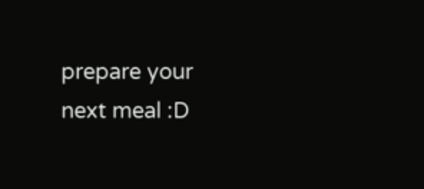prepare your next meal :D